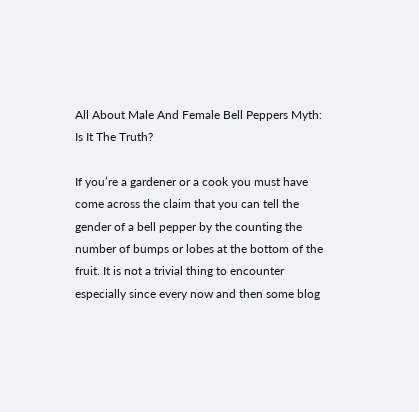All About Male And Female Bell Peppers Myth: Is It The Truth?

If you’re a gardener or a cook you must have come across the claim that you can tell the gender of a bell pepper by the counting the number of bumps or lobes at the bottom of the fruit. It is not a trivial thing to encounter especially since every now and then some blog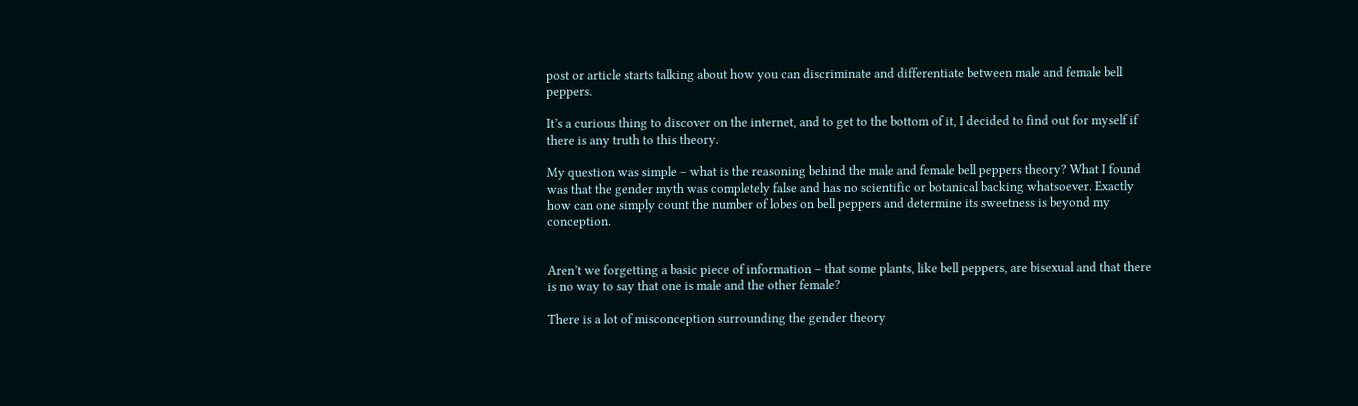post or article starts talking about how you can discriminate and differentiate between male and female bell peppers.

It’s a curious thing to discover on the internet, and to get to the bottom of it, I decided to find out for myself if there is any truth to this theory.

My question was simple – what is the reasoning behind the male and female bell peppers theory? What I found was that the gender myth was completely false and has no scientific or botanical backing whatsoever. Exactly how can one simply count the number of lobes on bell peppers and determine its sweetness is beyond my conception.


Aren’t we forgetting a basic piece of information – that some plants, like bell peppers, are bisexual and that there is no way to say that one is male and the other female?

There is a lot of misconception surrounding the gender theory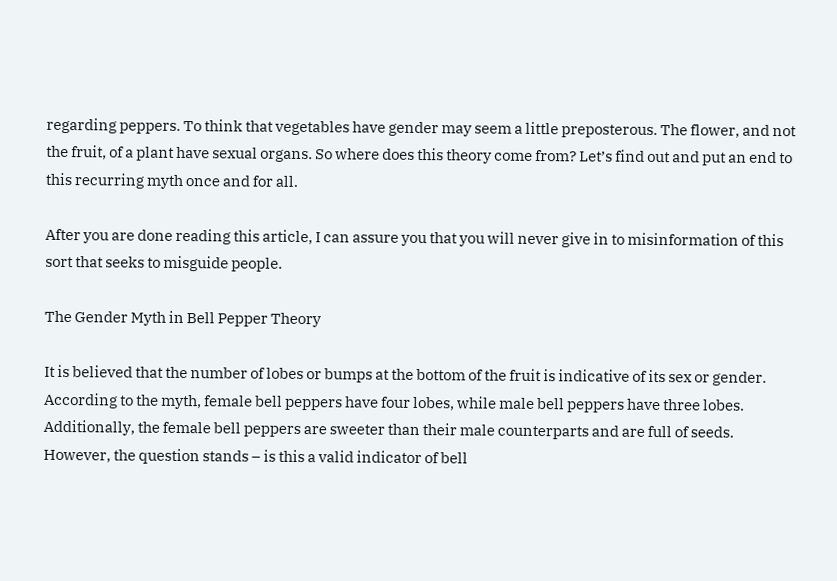regarding peppers. To think that vegetables have gender may seem a little preposterous. The flower, and not the fruit, of a plant have sexual organs. So where does this theory come from? Let’s find out and put an end to this recurring myth once and for all.

After you are done reading this article, I can assure you that you will never give in to misinformation of this sort that seeks to misguide people.

The Gender Myth in Bell Pepper Theory

It is believed that the number of lobes or bumps at the bottom of the fruit is indicative of its sex or gender. According to the myth, female bell peppers have four lobes, while male bell peppers have three lobes. Additionally, the female bell peppers are sweeter than their male counterparts and are full of seeds. However, the question stands – is this a valid indicator of bell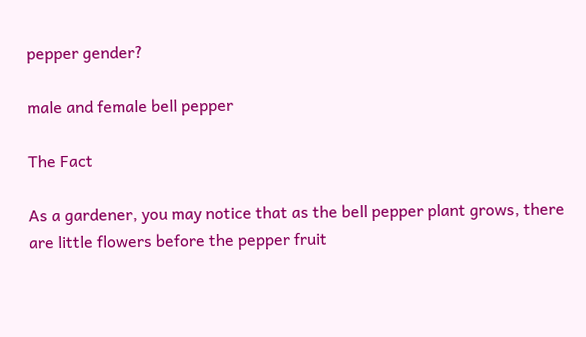pepper gender?

male and female bell pepper

The Fact

As a gardener, you may notice that as the bell pepper plant grows, there are little flowers before the pepper fruit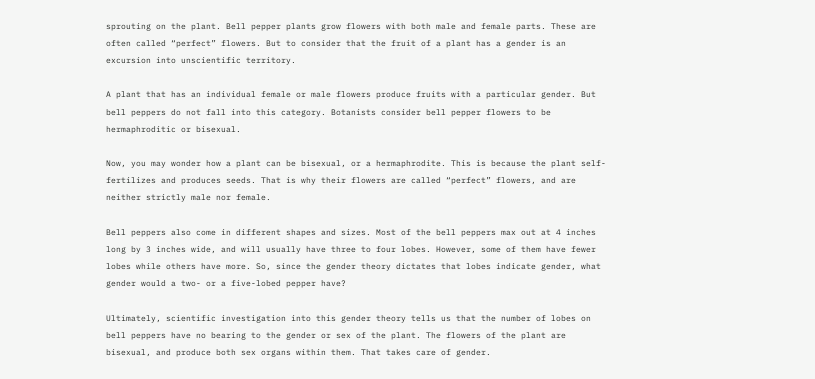sprouting on the plant. Bell pepper plants grow flowers with both male and female parts. These are often called “perfect” flowers. But to consider that the fruit of a plant has a gender is an excursion into unscientific territory.

A plant that has an individual female or male flowers produce fruits with a particular gender. But bell peppers do not fall into this category. Botanists consider bell pepper flowers to be hermaphroditic or bisexual.

Now, you may wonder how a plant can be bisexual, or a hermaphrodite. This is because the plant self-fertilizes and produces seeds. That is why their flowers are called “perfect” flowers, and are neither strictly male nor female.

Bell peppers also come in different shapes and sizes. Most of the bell peppers max out at 4 inches long by 3 inches wide, and will usually have three to four lobes. However, some of them have fewer lobes while others have more. So, since the gender theory dictates that lobes indicate gender, what gender would a two- or a five-lobed pepper have?

Ultimately, scientific investigation into this gender theory tells us that the number of lobes on bell peppers have no bearing to the gender or sex of the plant. The flowers of the plant are bisexual, and produce both sex organs within them. That takes care of gender.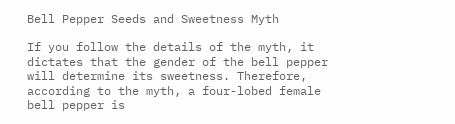Bell Pepper Seeds and Sweetness Myth

If you follow the details of the myth, it dictates that the gender of the bell pepper will determine its sweetness. Therefore, according to the myth, a four-lobed female bell pepper is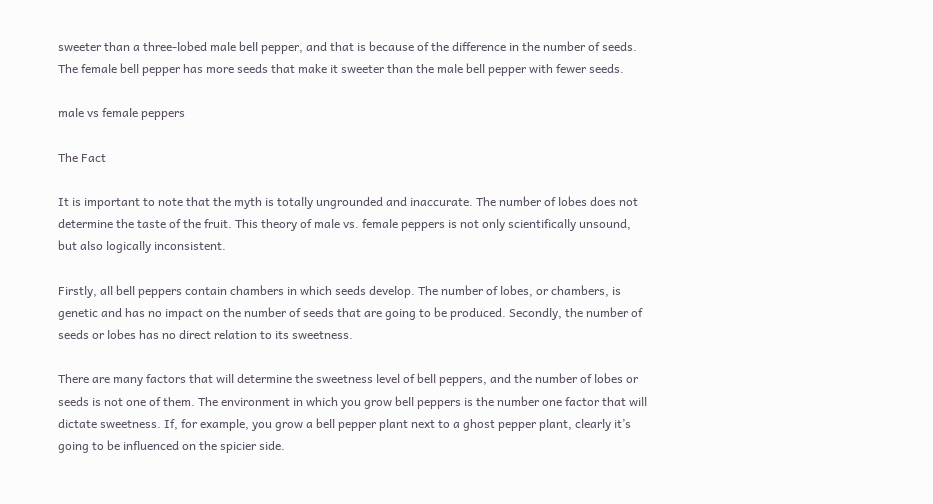sweeter than a three-lobed male bell pepper, and that is because of the difference in the number of seeds. The female bell pepper has more seeds that make it sweeter than the male bell pepper with fewer seeds.

male vs female peppers

The Fact

It is important to note that the myth is totally ungrounded and inaccurate. The number of lobes does not determine the taste of the fruit. This theory of male vs. female peppers is not only scientifically unsound, but also logically inconsistent.

Firstly, all bell peppers contain chambers in which seeds develop. The number of lobes, or chambers, is genetic and has no impact on the number of seeds that are going to be produced. Secondly, the number of seeds or lobes has no direct relation to its sweetness.

There are many factors that will determine the sweetness level of bell peppers, and the number of lobes or seeds is not one of them. The environment in which you grow bell peppers is the number one factor that will dictate sweetness. If, for example, you grow a bell pepper plant next to a ghost pepper plant, clearly it’s going to be influenced on the spicier side.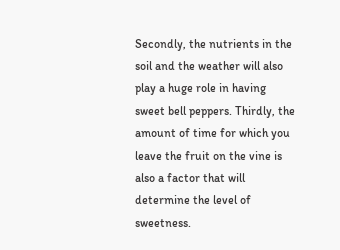Secondly, the nutrients in the soil and the weather will also play a huge role in having sweet bell peppers. Thirdly, the amount of time for which you leave the fruit on the vine is also a factor that will determine the level of sweetness.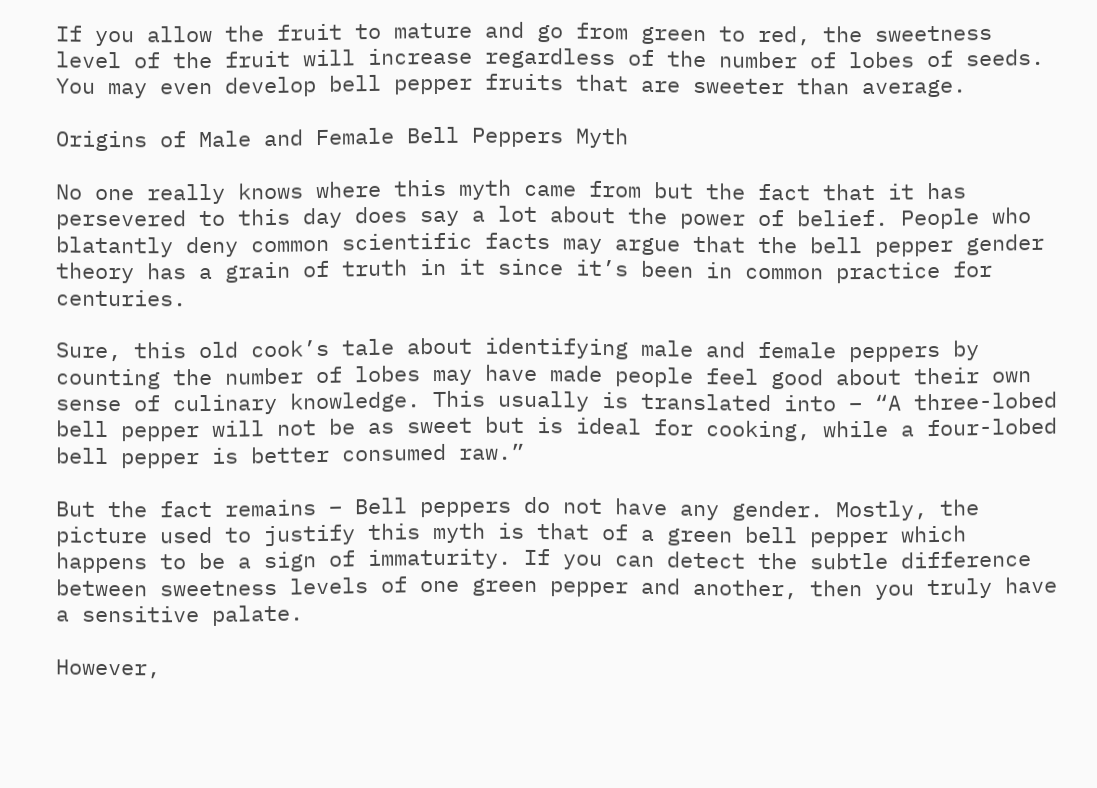If you allow the fruit to mature and go from green to red, the sweetness level of the fruit will increase regardless of the number of lobes of seeds. You may even develop bell pepper fruits that are sweeter than average.

Origins of Male and Female Bell Peppers Myth

No one really knows where this myth came from but the fact that it has persevered to this day does say a lot about the power of belief. People who blatantly deny common scientific facts may argue that the bell pepper gender theory has a grain of truth in it since it’s been in common practice for centuries.

Sure, this old cook’s tale about identifying male and female peppers by counting the number of lobes may have made people feel good about their own sense of culinary knowledge. This usually is translated into – “A three-lobed bell pepper will not be as sweet but is ideal for cooking, while a four-lobed bell pepper is better consumed raw.”

But the fact remains – Bell peppers do not have any gender. Mostly, the picture used to justify this myth is that of a green bell pepper which happens to be a sign of immaturity. If you can detect the subtle difference between sweetness levels of one green pepper and another, then you truly have a sensitive palate.

However,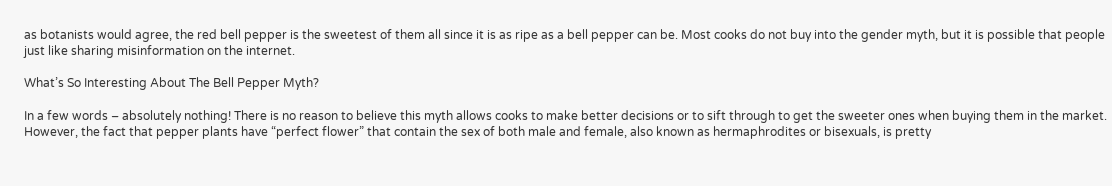as botanists would agree, the red bell pepper is the sweetest of them all since it is as ripe as a bell pepper can be. Most cooks do not buy into the gender myth, but it is possible that people just like sharing misinformation on the internet.

What’s So Interesting About The Bell Pepper Myth?

In a few words – absolutely nothing! There is no reason to believe this myth allows cooks to make better decisions or to sift through to get the sweeter ones when buying them in the market. However, the fact that pepper plants have “perfect flower” that contain the sex of both male and female, also known as hermaphrodites or bisexuals, is pretty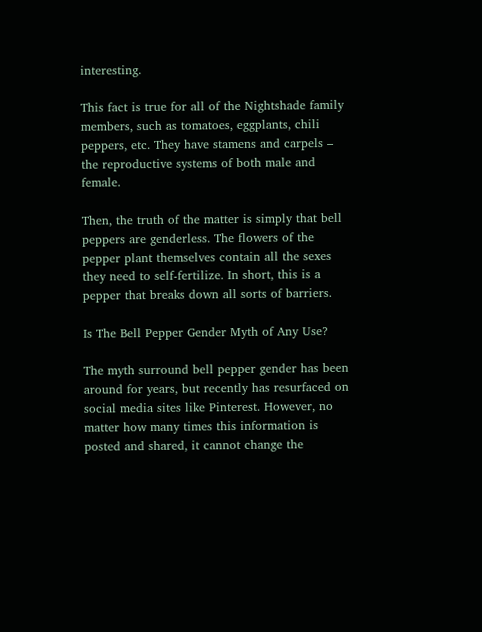interesting.

This fact is true for all of the Nightshade family members, such as tomatoes, eggplants, chili peppers, etc. They have stamens and carpels – the reproductive systems of both male and female.

Then, the truth of the matter is simply that bell peppers are genderless. The flowers of the pepper plant themselves contain all the sexes they need to self-fertilize. In short, this is a pepper that breaks down all sorts of barriers.

Is The Bell Pepper Gender Myth of Any Use?

The myth surround bell pepper gender has been around for years, but recently has resurfaced on social media sites like Pinterest. However, no matter how many times this information is posted and shared, it cannot change the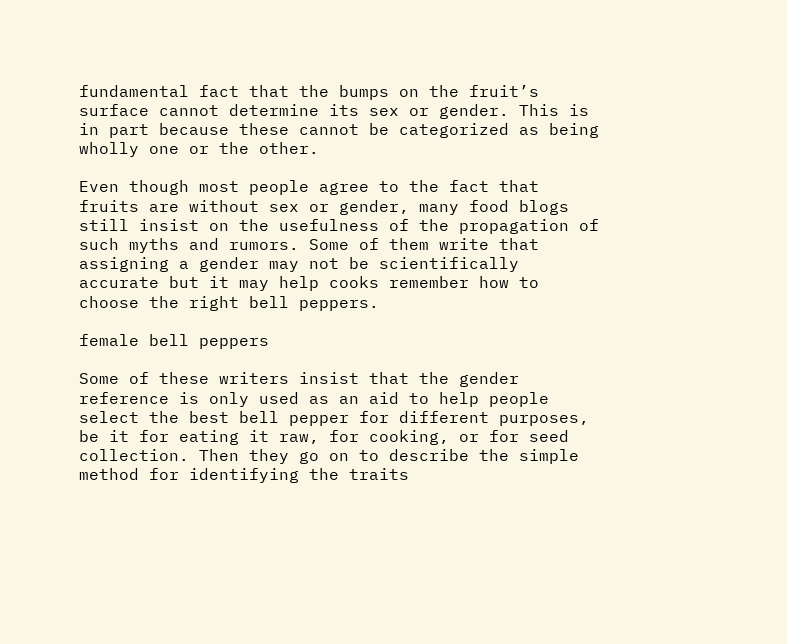fundamental fact that the bumps on the fruit’s surface cannot determine its sex or gender. This is in part because these cannot be categorized as being wholly one or the other.

Even though most people agree to the fact that fruits are without sex or gender, many food blogs still insist on the usefulness of the propagation of such myths and rumors. Some of them write that assigning a gender may not be scientifically accurate but it may help cooks remember how to choose the right bell peppers.

female bell peppers

Some of these writers insist that the gender reference is only used as an aid to help people select the best bell pepper for different purposes, be it for eating it raw, for cooking, or for seed collection. Then they go on to describe the simple method for identifying the traits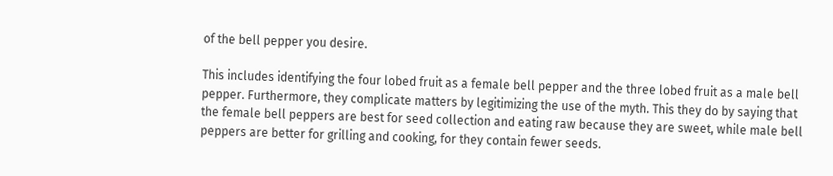of the bell pepper you desire.

This includes identifying the four lobed fruit as a female bell pepper and the three lobed fruit as a male bell pepper. Furthermore, they complicate matters by legitimizing the use of the myth. This they do by saying that the female bell peppers are best for seed collection and eating raw because they are sweet, while male bell peppers are better for grilling and cooking, for they contain fewer seeds.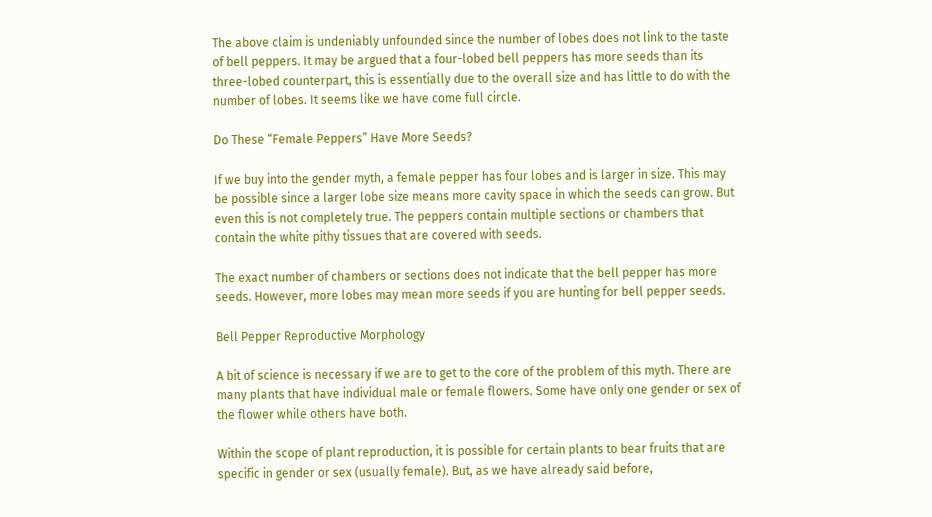The above claim is undeniably unfounded since the number of lobes does not link to the taste of bell peppers. It may be argued that a four-lobed bell peppers has more seeds than its three-lobed counterpart, this is essentially due to the overall size and has little to do with the number of lobes. It seems like we have come full circle.

Do These “Female Peppers” Have More Seeds?

If we buy into the gender myth, a female pepper has four lobes and is larger in size. This may be possible since a larger lobe size means more cavity space in which the seeds can grow. But even this is not completely true. The peppers contain multiple sections or chambers that contain the white pithy tissues that are covered with seeds.

The exact number of chambers or sections does not indicate that the bell pepper has more seeds. However, more lobes may mean more seeds if you are hunting for bell pepper seeds.

Bell Pepper Reproductive Morphology

A bit of science is necessary if we are to get to the core of the problem of this myth. There are many plants that have individual male or female flowers. Some have only one gender or sex of the flower while others have both.

Within the scope of plant reproduction, it is possible for certain plants to bear fruits that are specific in gender or sex (usually female). But, as we have already said before,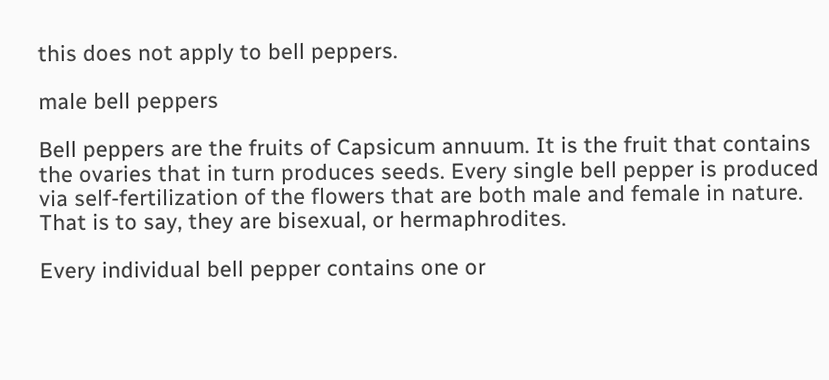this does not apply to bell peppers.

male bell peppers

Bell peppers are the fruits of Capsicum annuum. It is the fruit that contains the ovaries that in turn produces seeds. Every single bell pepper is produced via self-fertilization of the flowers that are both male and female in nature. That is to say, they are bisexual, or hermaphrodites.

Every individual bell pepper contains one or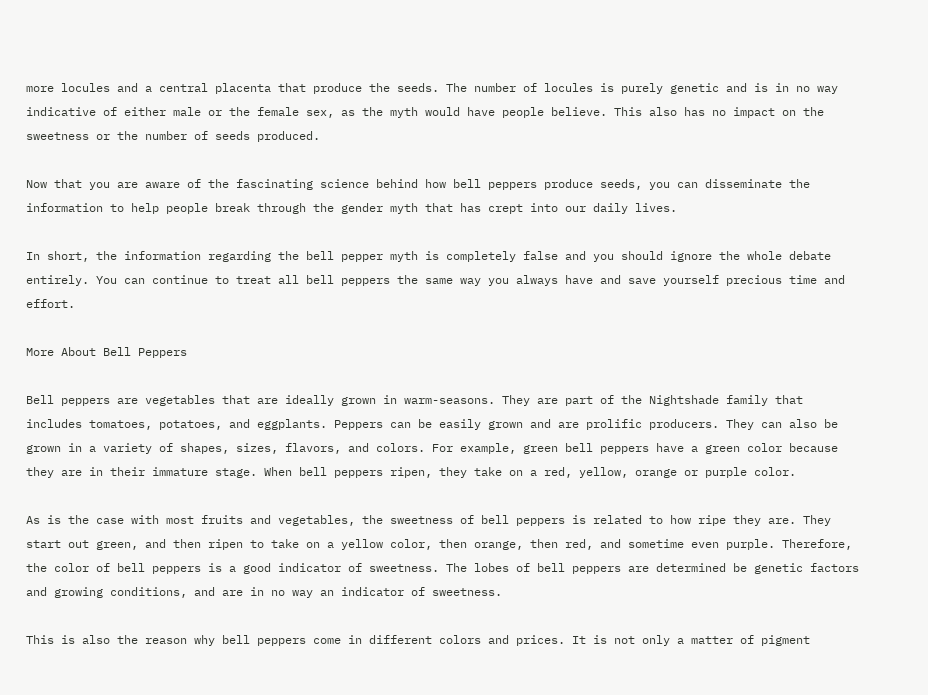more locules and a central placenta that produce the seeds. The number of locules is purely genetic and is in no way indicative of either male or the female sex, as the myth would have people believe. This also has no impact on the sweetness or the number of seeds produced.

Now that you are aware of the fascinating science behind how bell peppers produce seeds, you can disseminate the information to help people break through the gender myth that has crept into our daily lives.

In short, the information regarding the bell pepper myth is completely false and you should ignore the whole debate entirely. You can continue to treat all bell peppers the same way you always have and save yourself precious time and effort.

More About Bell Peppers

Bell peppers are vegetables that are ideally grown in warm-seasons. They are part of the Nightshade family that includes tomatoes, potatoes, and eggplants. Peppers can be easily grown and are prolific producers. They can also be grown in a variety of shapes, sizes, flavors, and colors. For example, green bell peppers have a green color because they are in their immature stage. When bell peppers ripen, they take on a red, yellow, orange or purple color.

As is the case with most fruits and vegetables, the sweetness of bell peppers is related to how ripe they are. They start out green, and then ripen to take on a yellow color, then orange, then red, and sometime even purple. Therefore, the color of bell peppers is a good indicator of sweetness. The lobes of bell peppers are determined be genetic factors and growing conditions, and are in no way an indicator of sweetness.

This is also the reason why bell peppers come in different colors and prices. It is not only a matter of pigment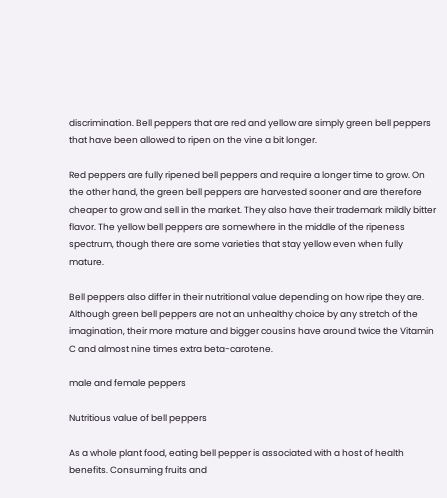discrimination. Bell peppers that are red and yellow are simply green bell peppers that have been allowed to ripen on the vine a bit longer.

Red peppers are fully ripened bell peppers and require a longer time to grow. On the other hand, the green bell peppers are harvested sooner and are therefore cheaper to grow and sell in the market. They also have their trademark mildly bitter flavor. The yellow bell peppers are somewhere in the middle of the ripeness spectrum, though there are some varieties that stay yellow even when fully mature.

Bell peppers also differ in their nutritional value depending on how ripe they are. Although green bell peppers are not an unhealthy choice by any stretch of the imagination, their more mature and bigger cousins have around twice the Vitamin C and almost nine times extra beta-carotene.

male and female peppers

Nutritious value of bell peppers

As a whole plant food, eating bell pepper is associated with a host of health benefits. Consuming fruits and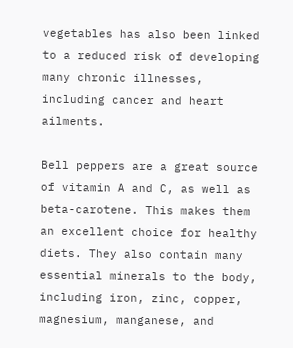vegetables has also been linked to a reduced risk of developing many chronic illnesses, including cancer and heart ailments.

Bell peppers are a great source of vitamin A and C, as well as beta-carotene. This makes them an excellent choice for healthy diets. They also contain many essential minerals to the body, including iron, zinc, copper, magnesium, manganese, and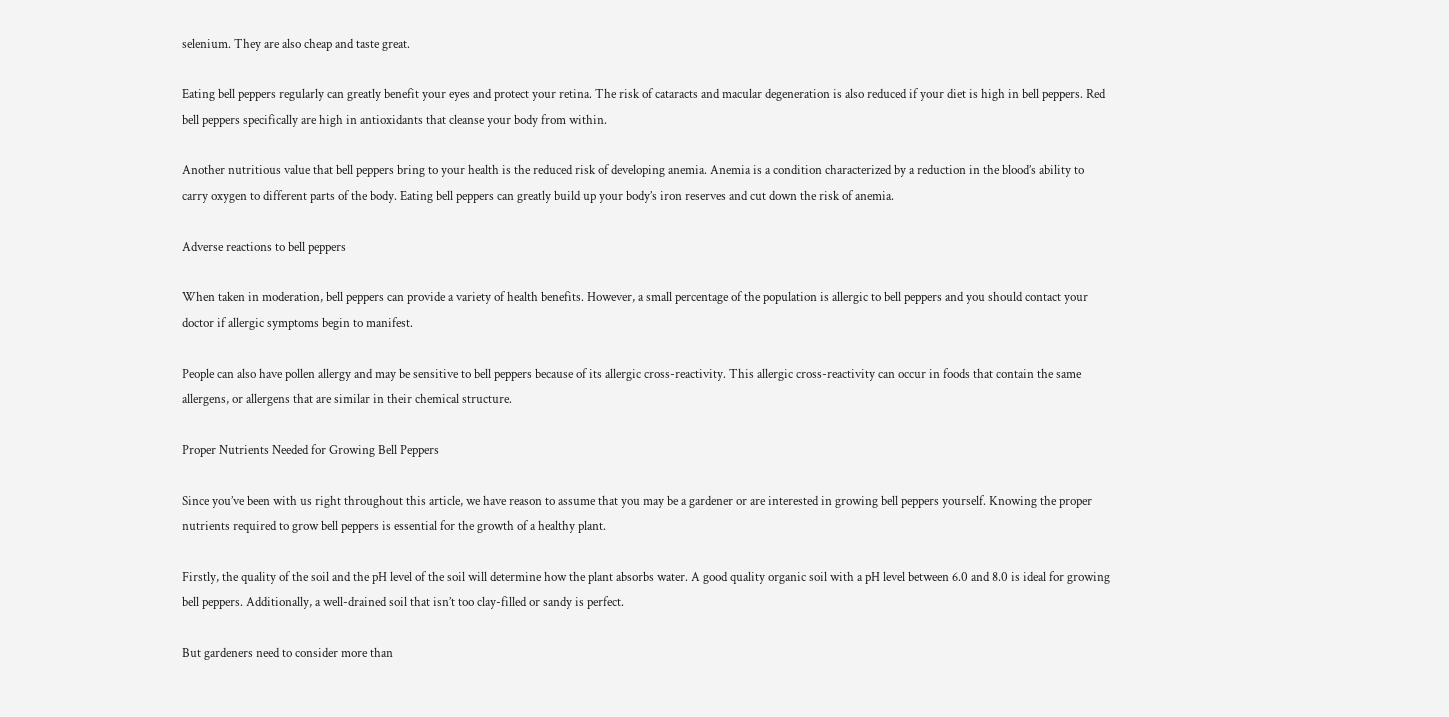selenium. They are also cheap and taste great.

Eating bell peppers regularly can greatly benefit your eyes and protect your retina. The risk of cataracts and macular degeneration is also reduced if your diet is high in bell peppers. Red bell peppers specifically are high in antioxidants that cleanse your body from within.

Another nutritious value that bell peppers bring to your health is the reduced risk of developing anemia. Anemia is a condition characterized by a reduction in the blood’s ability to carry oxygen to different parts of the body. Eating bell peppers can greatly build up your body’s iron reserves and cut down the risk of anemia.

Adverse reactions to bell peppers

When taken in moderation, bell peppers can provide a variety of health benefits. However, a small percentage of the population is allergic to bell peppers and you should contact your doctor if allergic symptoms begin to manifest.

People can also have pollen allergy and may be sensitive to bell peppers because of its allergic cross-reactivity. This allergic cross-reactivity can occur in foods that contain the same allergens, or allergens that are similar in their chemical structure.

Proper Nutrients Needed for Growing Bell Peppers

Since you’ve been with us right throughout this article, we have reason to assume that you may be a gardener or are interested in growing bell peppers yourself. Knowing the proper nutrients required to grow bell peppers is essential for the growth of a healthy plant.

Firstly, the quality of the soil and the pH level of the soil will determine how the plant absorbs water. A good quality organic soil with a pH level between 6.0 and 8.0 is ideal for growing bell peppers. Additionally, a well-drained soil that isn’t too clay-filled or sandy is perfect.

But gardeners need to consider more than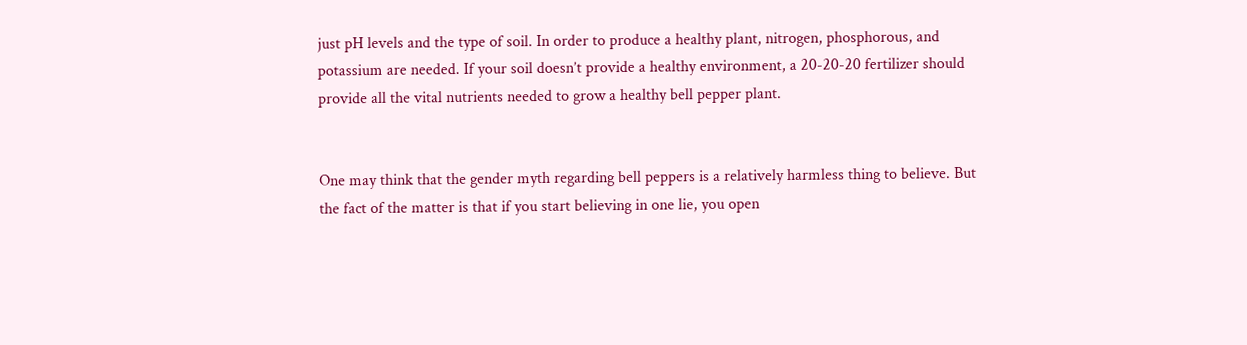just pH levels and the type of soil. In order to produce a healthy plant, nitrogen, phosphorous, and potassium are needed. If your soil doesn’t provide a healthy environment, a 20-20-20 fertilizer should provide all the vital nutrients needed to grow a healthy bell pepper plant.


One may think that the gender myth regarding bell peppers is a relatively harmless thing to believe. But the fact of the matter is that if you start believing in one lie, you open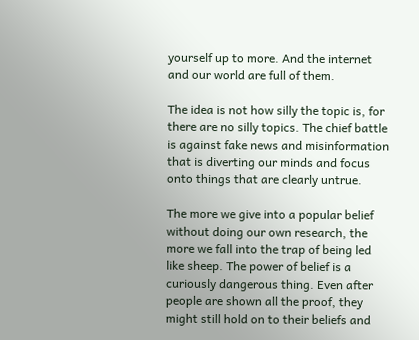yourself up to more. And the internet and our world are full of them.

The idea is not how silly the topic is, for there are no silly topics. The chief battle is against fake news and misinformation that is diverting our minds and focus onto things that are clearly untrue.

The more we give into a popular belief without doing our own research, the more we fall into the trap of being led like sheep. The power of belief is a curiously dangerous thing. Even after people are shown all the proof, they might still hold on to their beliefs and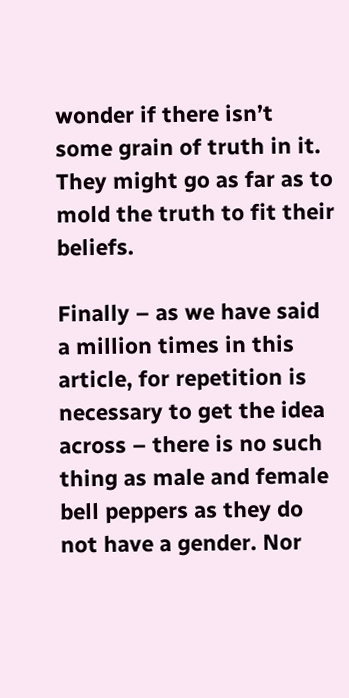wonder if there isn’t some grain of truth in it. They might go as far as to mold the truth to fit their beliefs.

Finally – as we have said a million times in this article, for repetition is necessary to get the idea across – there is no such thing as male and female bell peppers as they do not have a gender. Nor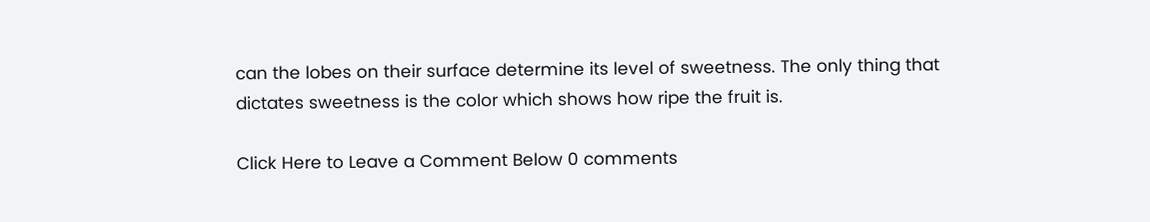can the lobes on their surface determine its level of sweetness. The only thing that dictates sweetness is the color which shows how ripe the fruit is.

Click Here to Leave a Comment Below 0 comments